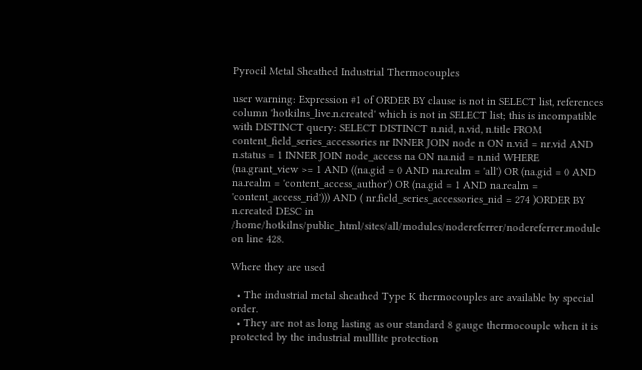Pyrocil Metal Sheathed Industrial Thermocouples

user warning: Expression #1 of ORDER BY clause is not in SELECT list, references column 'hotkilns_live.n.created' which is not in SELECT list; this is incompatible with DISTINCT query: SELECT DISTINCT n.nid, n.vid, n.title FROM content_field_series_accessories nr INNER JOIN node n ON n.vid = nr.vid AND n.status = 1 INNER JOIN node_access na ON na.nid = n.nid WHERE (na.grant_view >= 1 AND ((na.gid = 0 AND na.realm = 'all') OR (na.gid = 0 AND na.realm = 'content_access_author') OR (na.gid = 1 AND na.realm = 'content_access_rid'))) AND ( nr.field_series_accessories_nid = 274 )ORDER BY n.created DESC in /home/hotkilns/public_html/sites/all/modules/nodereferrer/nodereferrer.module on line 428.

Where they are used

  • The industrial metal sheathed Type K thermocouples are available by special order.
  • They are not as long lasting as our standard 8 gauge thermocouple when it is protected by the industrial mulllite protection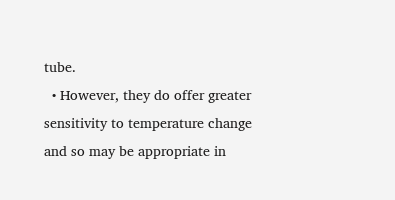tube.
  • However, they do offer greater sensitivity to temperature change and so may be appropriate in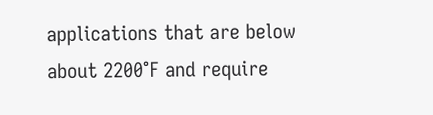applications that are below about 2200°F and require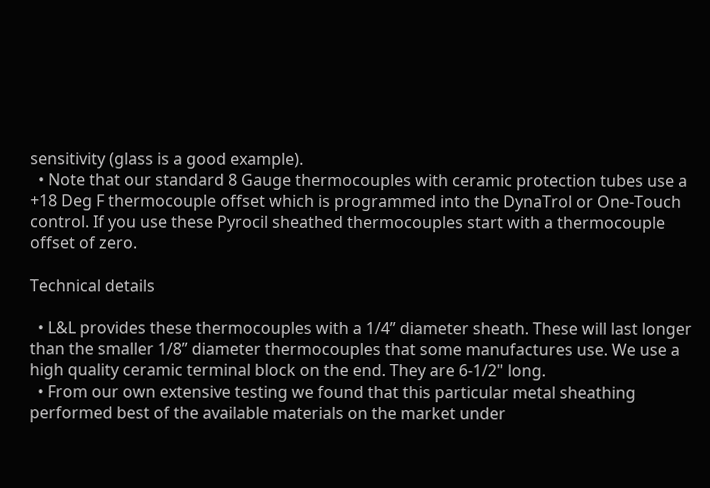sensitivity (glass is a good example).
  • Note that our standard 8 Gauge thermocouples with ceramic protection tubes use a +18 Deg F thermocouple offset which is programmed into the DynaTrol or One-Touch control. If you use these Pyrocil sheathed thermocouples start with a thermocouple offset of zero.

Technical details

  • L&L provides these thermocouples with a 1/4” diameter sheath. These will last longer than the smaller 1/8” diameter thermocouples that some manufactures use. We use a high quality ceramic terminal block on the end. They are 6-1/2" long.
  • From our own extensive testing we found that this particular metal sheathing performed best of the available materials on the market under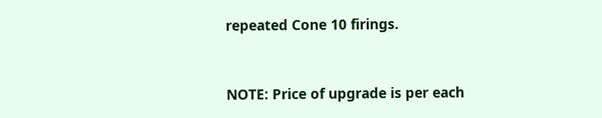repeated Cone 10 firings.


NOTE: Price of upgrade is per each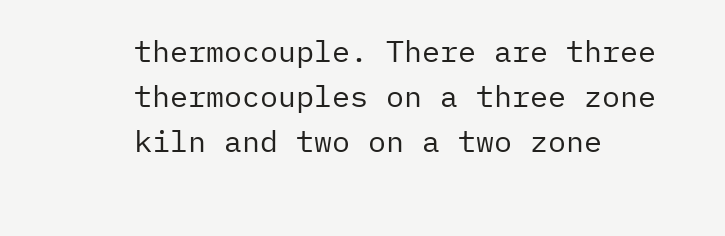thermocouple. There are three thermocouples on a three zone kiln and two on a two zone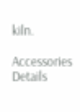kiln.

Accessories Details